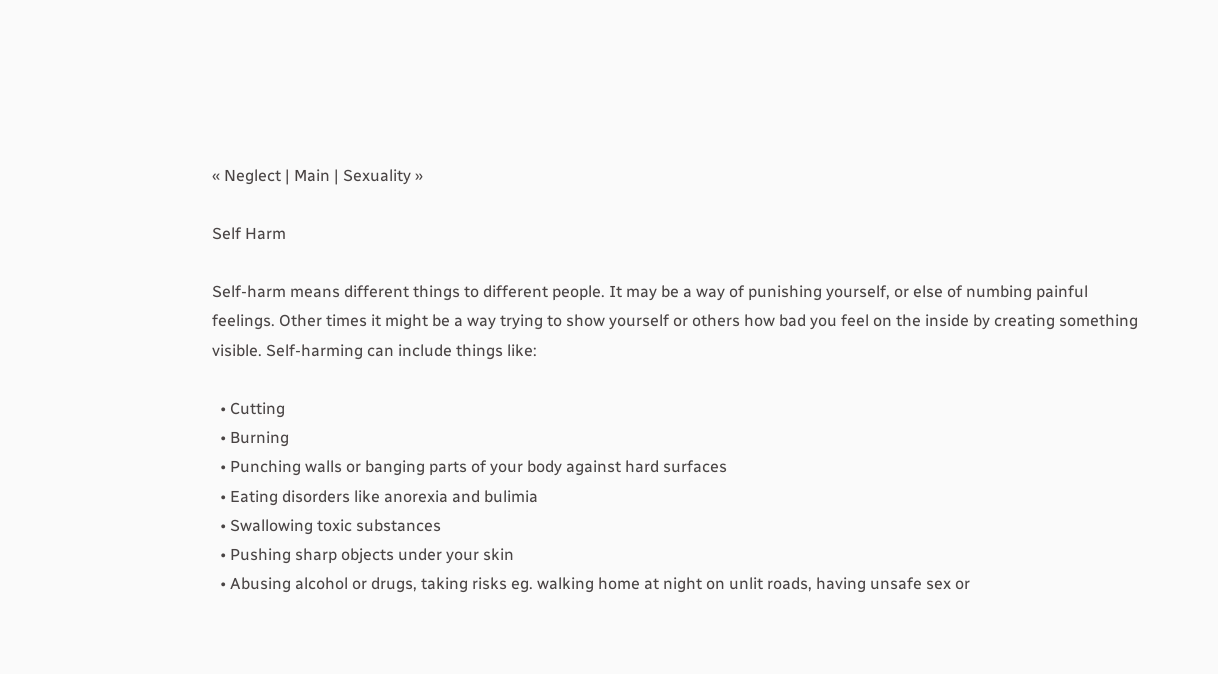« Neglect | Main | Sexuality »

Self Harm

Self-harm means different things to different people. It may be a way of punishing yourself, or else of numbing painful feelings. Other times it might be a way trying to show yourself or others how bad you feel on the inside by creating something visible. Self-harming can include things like:

  • Cutting
  • Burning
  • Punching walls or banging parts of your body against hard surfaces
  • Eating disorders like anorexia and bulimia
  • Swallowing toxic substances
  • Pushing sharp objects under your skin
  • Abusing alcohol or drugs, taking risks eg. walking home at night on unlit roads, having unsafe sex or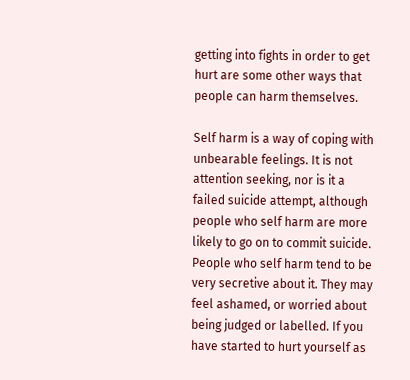getting into fights in order to get hurt are some other ways that people can harm themselves.

Self harm is a way of coping with unbearable feelings. It is not attention seeking, nor is it a failed suicide attempt, although people who self harm are more likely to go on to commit suicide. People who self harm tend to be very secretive about it. They may feel ashamed, or worried about being judged or labelled. If you have started to hurt yourself as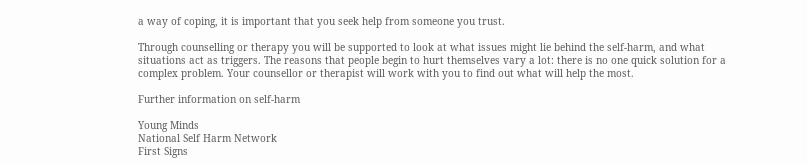a way of coping, it is important that you seek help from someone you trust.

Through counselling or therapy you will be supported to look at what issues might lie behind the self-harm, and what situations act as triggers. The reasons that people begin to hurt themselves vary a lot: there is no one quick solution for a complex problem. Your counsellor or therapist will work with you to find out what will help the most.

Further information on self-harm

Young Minds
National Self Harm Network
First Signs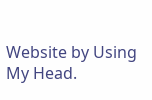Website by Using My Head.